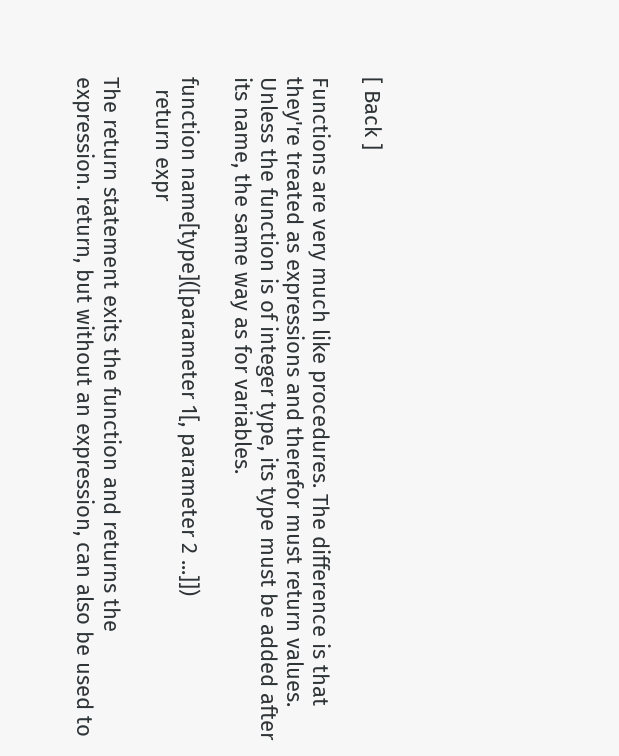[ Back ]

Functions are very much like procedures. The difference is that they're treated as expressions and therefor must return values. Unless the function is of integer type, its type must be added after its name, the same way as for variables.

function name[type]([parameter 1[, parameter 2 ...]])
  return expr

The return statement exits the function and returns the expression. return, but without an expression, can also be used to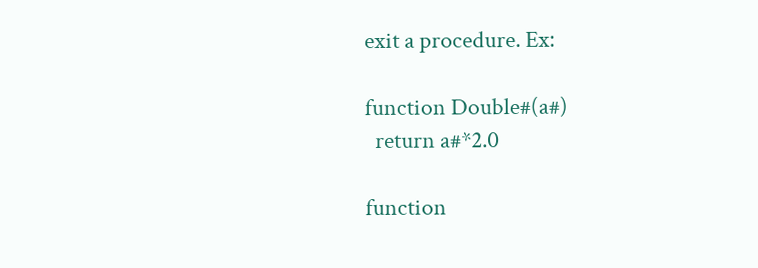exit a procedure. Ex:

function Double#(a#)
  return a#*2.0

function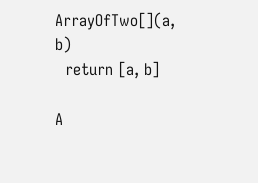ArrayOfTwo[](a, b)
  return [a, b]

A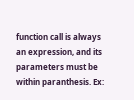function call is always an expression, and its parameters must be within paranthesis. Ex: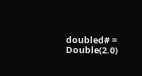doubled# = Double(2.0)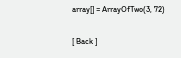array[] = ArrayOfTwo(3, 72)

[ Back ]